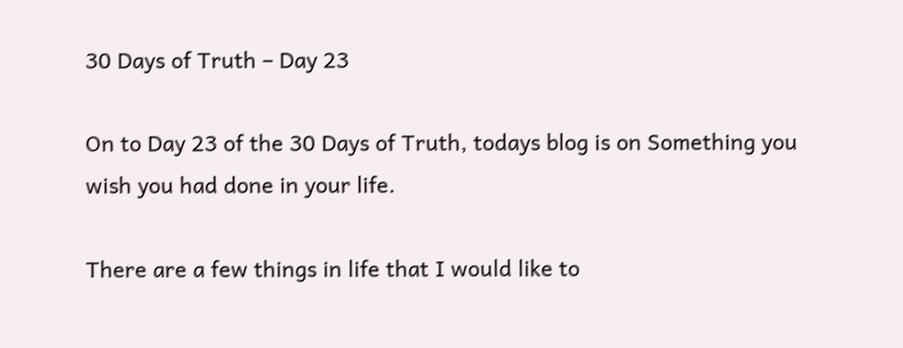30 Days of Truth – Day 23

On to Day 23 of the 30 Days of Truth, todays blog is on Something you wish you had done in your life.

There are a few things in life that I would like to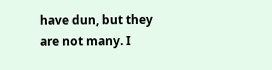have dun, but they are not many. I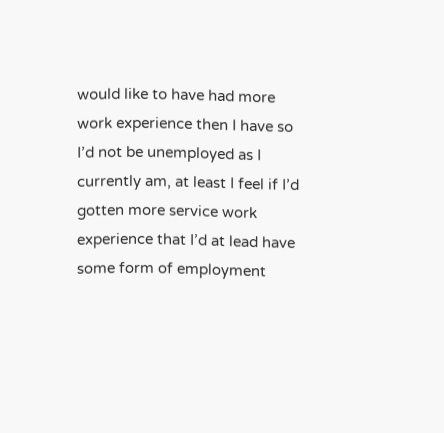would like to have had more work experience then I have so I’d not be unemployed as I currently am, at least I feel if I’d gotten more service work experience that I’d at lead have some form of employment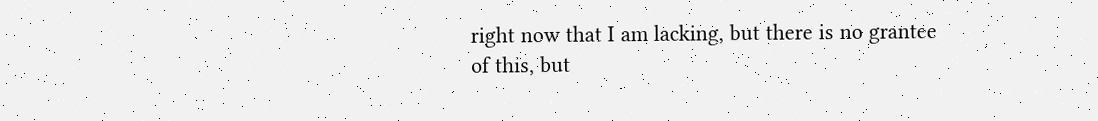right now that I am lacking, but there is no grantee of this, but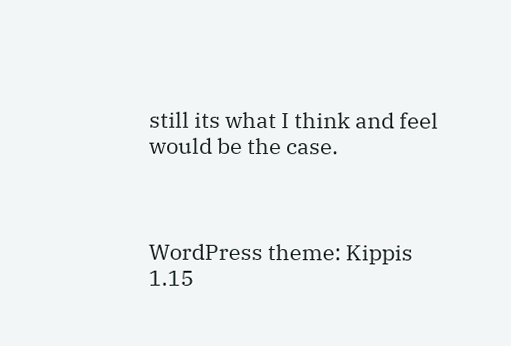still its what I think and feel would be the case.



WordPress theme: Kippis 1.15